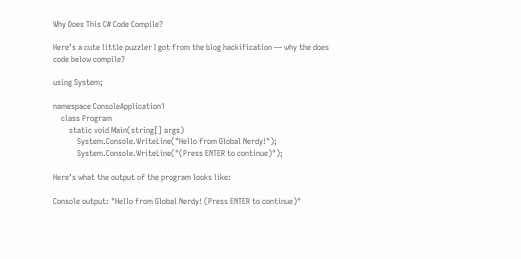Why Does This C# Code Compile?

Here’s a cute little puzzler I got from the blog hackification — why the does code below compile?

using System;

namespace ConsoleApplication1
    class Program
        static void Main(string[] args)
            System.Console.WriteLine("Hello from Global Nerdy!");
            System.Console.WriteLine("(Press ENTER to continue)");

Here’s what the output of the program looks like:

Console output: "Hello from Global Nerdy! (Press ENTER to continue)"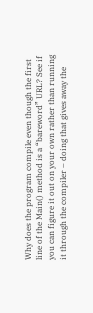Why does the program compile even though the first line of the Main() method is a “bareword” URL? See if you can figure it out on your own rather than running it through the compiler – doing that gives away the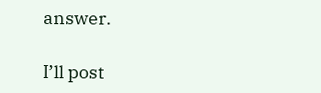answer.

I’ll post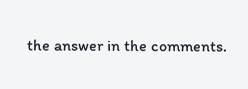the answer in the comments.